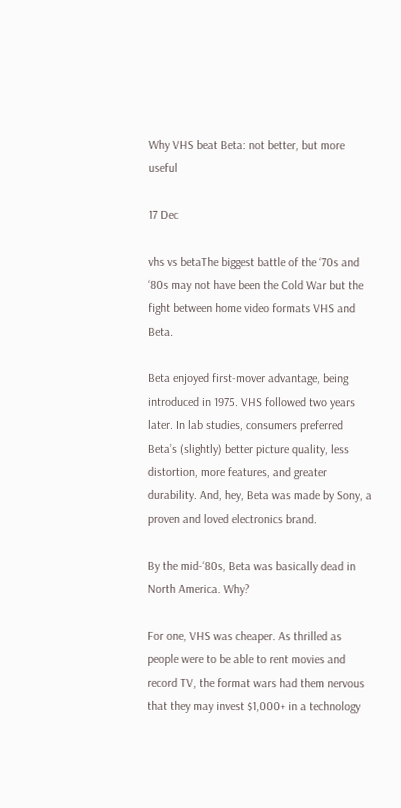Why VHS beat Beta: not better, but more useful

17 Dec

vhs vs betaThe biggest battle of the ‘70s and ‘80s may not have been the Cold War but the fight between home video formats VHS and Beta.

Beta enjoyed first-mover advantage, being introduced in 1975. VHS followed two years later. In lab studies, consumers preferred Beta’s (slightly) better picture quality, less distortion, more features, and greater durability. And, hey, Beta was made by Sony, a proven and loved electronics brand.

By the mid-‘80s, Beta was basically dead in North America. Why?

For one, VHS was cheaper. As thrilled as people were to be able to rent movies and record TV, the format wars had them nervous that they may invest $1,000+ in a technology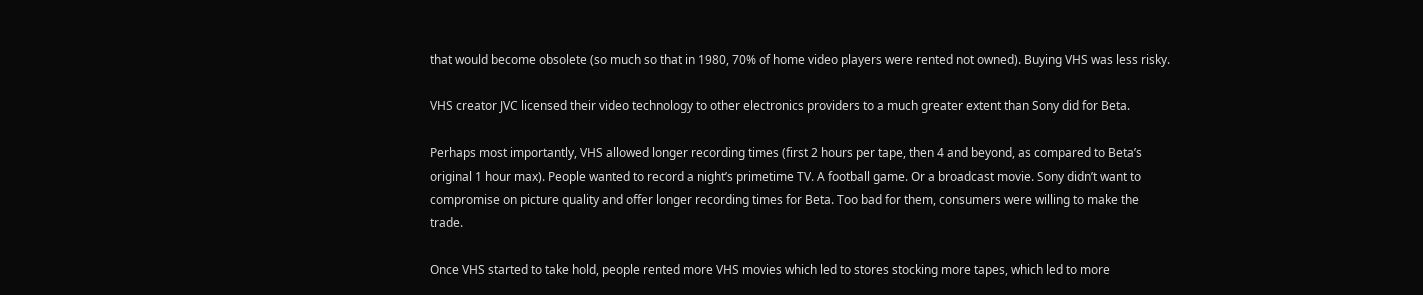that would become obsolete (so much so that in 1980, 70% of home video players were rented not owned). Buying VHS was less risky.

VHS creator JVC licensed their video technology to other electronics providers to a much greater extent than Sony did for Beta.

Perhaps most importantly, VHS allowed longer recording times (first 2 hours per tape, then 4 and beyond, as compared to Beta’s original 1 hour max). People wanted to record a night’s primetime TV. A football game. Or a broadcast movie. Sony didn’t want to compromise on picture quality and offer longer recording times for Beta. Too bad for them, consumers were willing to make the trade.

Once VHS started to take hold, people rented more VHS movies which led to stores stocking more tapes, which led to more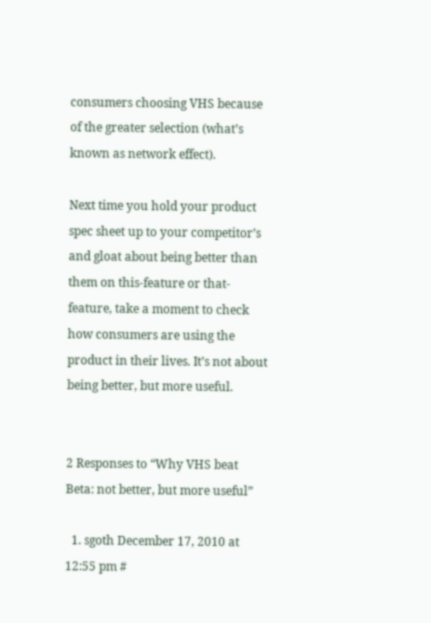consumers choosing VHS because of the greater selection (what’s known as network effect).

Next time you hold your product spec sheet up to your competitor’s and gloat about being better than them on this-feature or that-feature, take a moment to check how consumers are using the product in their lives. It’s not about being better, but more useful.


2 Responses to “Why VHS beat Beta: not better, but more useful”

  1. sgoth December 17, 2010 at 12:55 pm #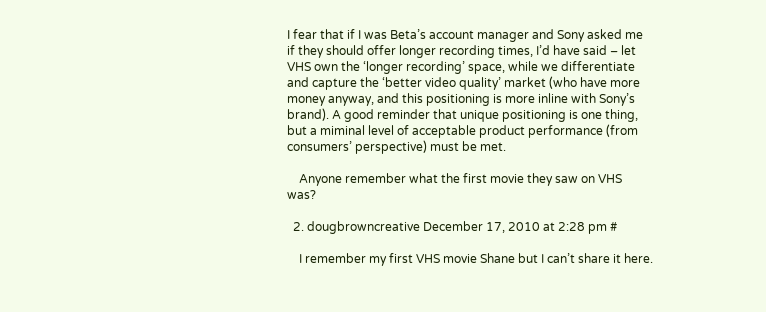I fear that if I was Beta’s account manager and Sony asked me if they should offer longer recording times, I’d have said – let VHS own the ‘longer recording’ space, while we differentiate and capture the ‘better video quality’ market (who have more money anyway, and this positioning is more inline with Sony’s brand). A good reminder that unique positioning is one thing, but a miminal level of acceptable product performance (from consumers’ perspective) must be met.

    Anyone remember what the first movie they saw on VHS was?

  2. dougbrowncreative December 17, 2010 at 2:28 pm #

    I remember my first VHS movie Shane but I can’t share it here.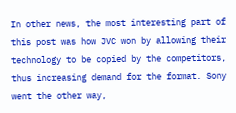In other news, the most interesting part of this post was how JVC won by allowing their technology to be copied by the competitors, thus increasing demand for the format. Sony went the other way,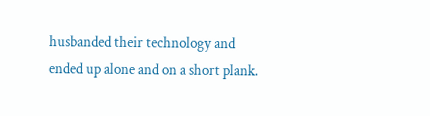husbanded their technology and ended up alone and on a short plank.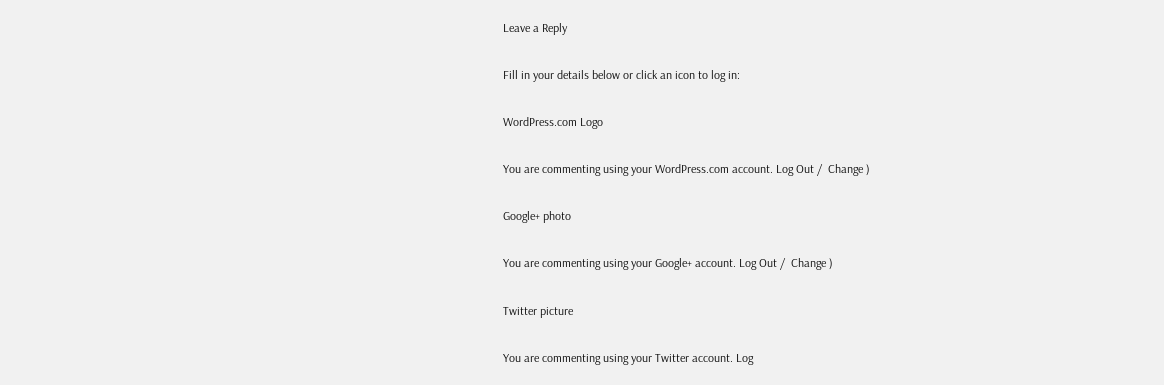Leave a Reply

Fill in your details below or click an icon to log in:

WordPress.com Logo

You are commenting using your WordPress.com account. Log Out /  Change )

Google+ photo

You are commenting using your Google+ account. Log Out /  Change )

Twitter picture

You are commenting using your Twitter account. Log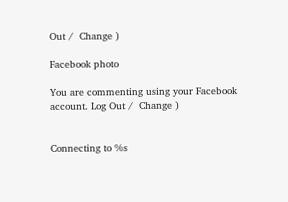Out /  Change )

Facebook photo

You are commenting using your Facebook account. Log Out /  Change )


Connecting to %s